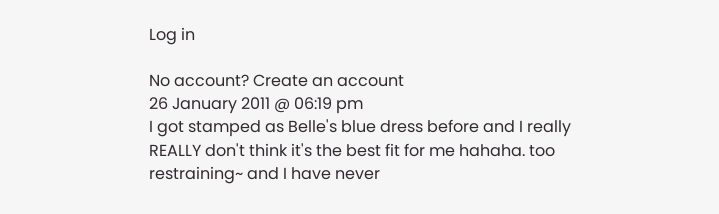Log in

No account? Create an account
26 January 2011 @ 06:19 pm
I got stamped as Belle's blue dress before and I really REALLY don't think it's the best fit for me hahaha. too restraining~ and I have never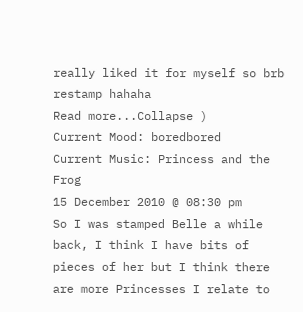really liked it for myself so brb restamp hahaha
Read more...Collapse )
Current Mood: boredbored
Current Music: Princess and the Frog
15 December 2010 @ 08:30 pm
So I was stamped Belle a while back, I think I have bits of pieces of her but I think there are more Princesses I relate to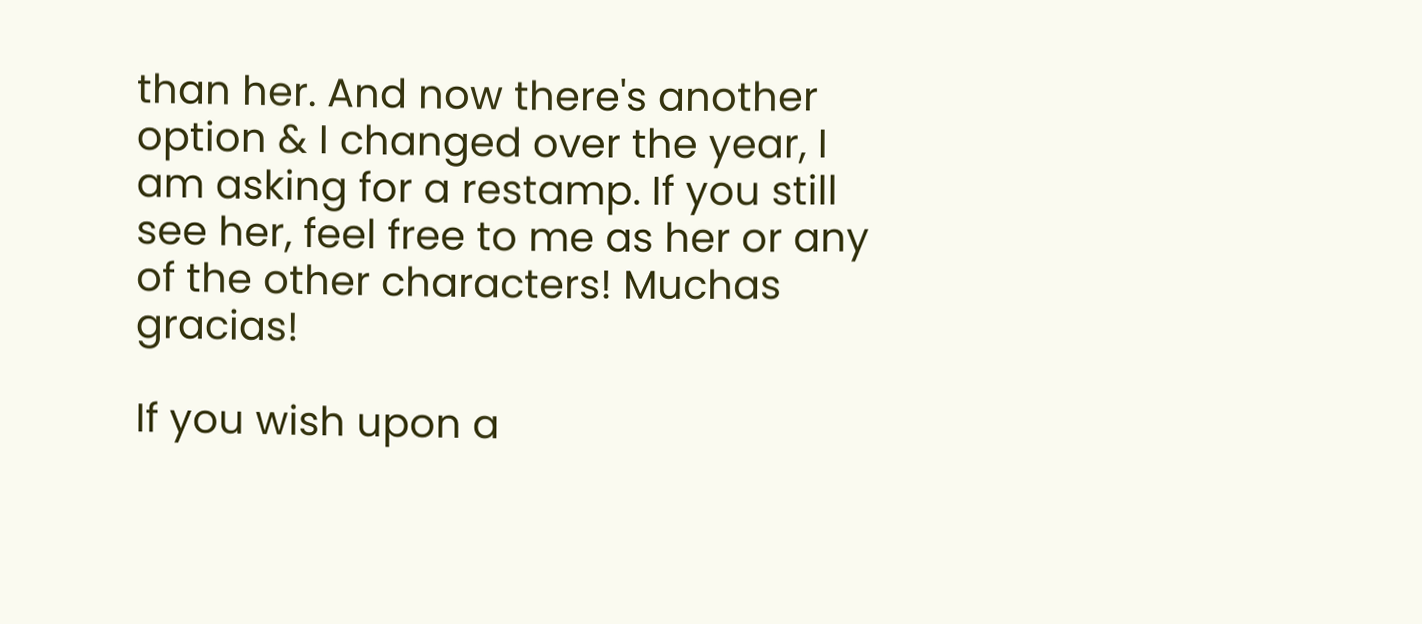than her. And now there's another option & I changed over the year, I am asking for a restamp. If you still see her, feel free to me as her or any of the other characters! Muchas gracias!

If you wish upon a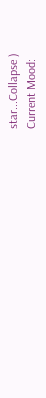star...Collapse )
Current Mood: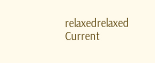relaxedrelaxed
Current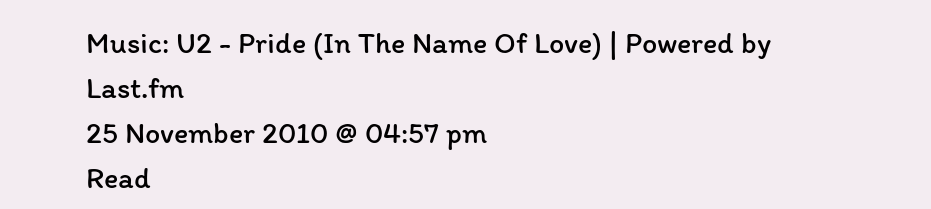Music: U2 - Pride (In The Name Of Love) | Powered by Last.fm
25 November 2010 @ 04:57 pm
Read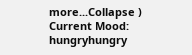more...Collapse )
Current Mood: hungryhungry